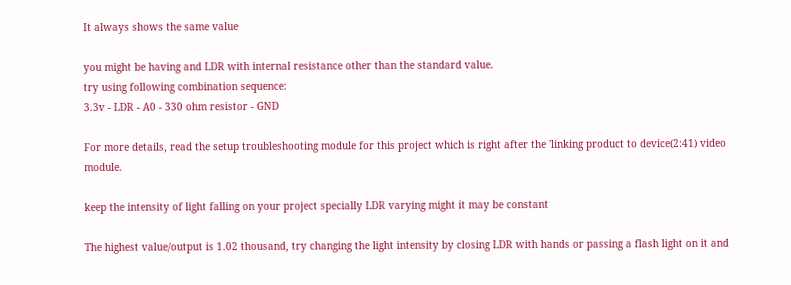It always shows the same value

you might be having and LDR with internal resistance other than the standard value.
try using following combination sequence:
3.3v - LDR - A0 - 330 ohm resistor - GND

For more details, read the setup troubleshooting module for this project which is right after the 'linking product to device(2:41) video module.

keep the intensity of light falling on your project specially LDR varying might it may be constant

The highest value/output is 1.02 thousand, try changing the light intensity by closing LDR with hands or passing a flash light on it and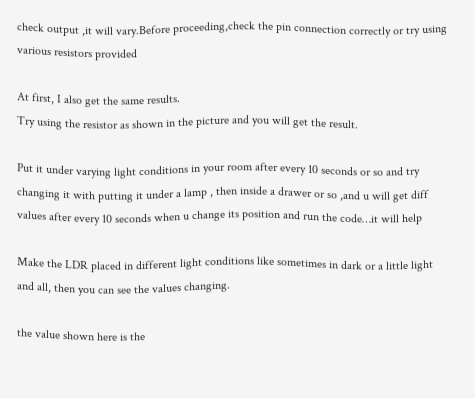check output ,it will vary.Before proceeding,check the pin connection correctly or try using various resistors provided

At first, I also get the same results.
Try using the resistor as shown in the picture and you will get the result.

Put it under varying light conditions in your room after every 10 seconds or so and try changing it with putting it under a lamp , then inside a drawer or so ,and u will get diff values after every 10 seconds when u change its position and run the code…it will help

Make the LDR placed in different light conditions like sometimes in dark or a little light and all, then you can see the values changing.

the value shown here is the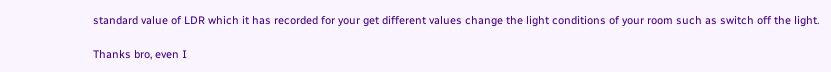standard value of LDR which it has recorded for your get different values change the light conditions of your room such as switch off the light.

Thanks bro, even I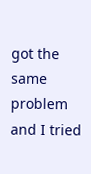got the same problem and I tried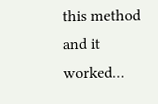this method and it worked…